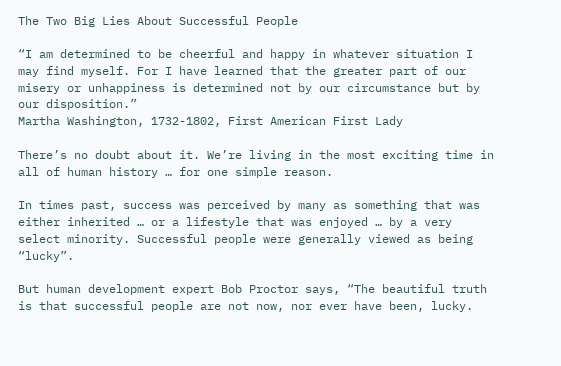The Two Big Lies About Successful People

“I am determined to be cheerful and happy in whatever situation I may find myself. For I have learned that the greater part of our misery or unhappiness is determined not by our circumstance but by our disposition.”
Martha Washington, 1732-1802, First American First Lady

There’s no doubt about it. We’re living in the most exciting time in all of human history … for one simple reason.

In times past, success was perceived by many as something that was either inherited … or a lifestyle that was enjoyed … by a very select minority. Successful people were generally viewed as being “lucky”.

But human development expert Bob Proctor says, “The beautiful truth is that successful people are not now, nor ever have been, lucky.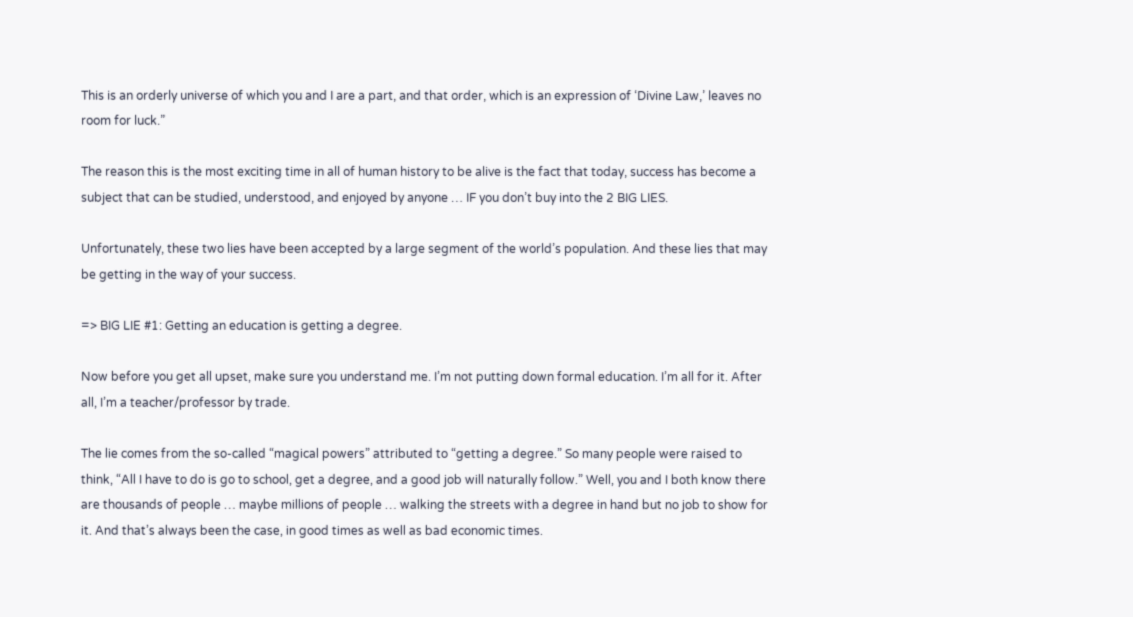This is an orderly universe of which you and I are a part, and that order, which is an expression of ‘Divine Law,’ leaves no room for luck.”

The reason this is the most exciting time in all of human history to be alive is the fact that today, success has become a subject that can be studied, understood, and enjoyed by anyone … IF you don’t buy into the 2 BIG LIES.

Unfortunately, these two lies have been accepted by a large segment of the world’s population. And these lies that may be getting in the way of your success.

=> BIG LIE #1: Getting an education is getting a degree.

Now before you get all upset, make sure you understand me. I’m not putting down formal education. I’m all for it. After all, I’m a teacher/professor by trade.

The lie comes from the so-called “magical powers” attributed to “getting a degree.” So many people were raised to think, “All I have to do is go to school, get a degree, and a good job will naturally follow.” Well, you and I both know there are thousands of people … maybe millions of people … walking the streets with a degree in hand but no job to show for it. And that’s always been the case, in good times as well as bad economic times.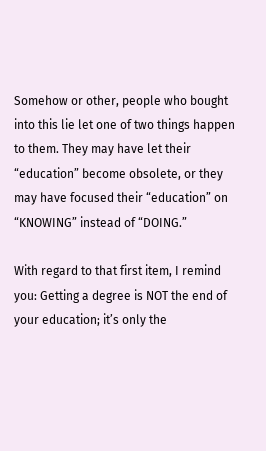Somehow or other, people who bought into this lie let one of two things happen to them. They may have let their “education” become obsolete, or they may have focused their “education” on “KNOWING” instead of “DOING.”

With regard to that first item, I remind you: Getting a degree is NOT the end of your education; it’s only the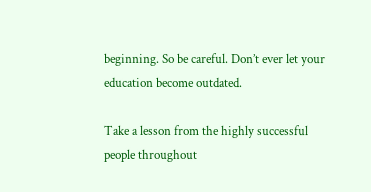beginning. So be careful. Don’t ever let your education become outdated.

Take a lesson from the highly successful people throughout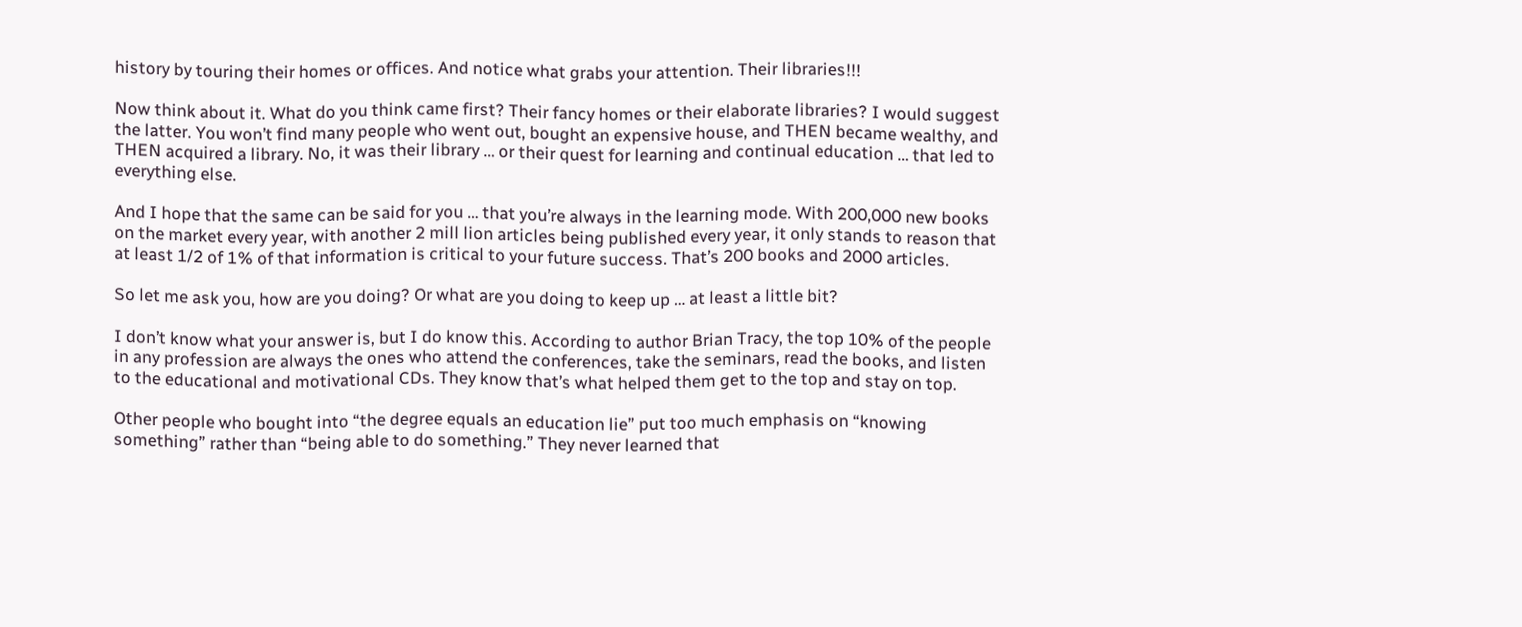history by touring their homes or offices. And notice what grabs your attention. Their libraries!!!

Now think about it. What do you think came first? Their fancy homes or their elaborate libraries? I would suggest the latter. You won’t find many people who went out, bought an expensive house, and THEN became wealthy, and THEN acquired a library. No, it was their library … or their quest for learning and continual education … that led to everything else.

And I hope that the same can be said for you … that you’re always in the learning mode. With 200,000 new books on the market every year, with another 2 mill lion articles being published every year, it only stands to reason that at least 1/2 of 1% of that information is critical to your future success. That’s 200 books and 2000 articles.

So let me ask you, how are you doing? Or what are you doing to keep up … at least a little bit?

I don’t know what your answer is, but I do know this. According to author Brian Tracy, the top 10% of the people in any profession are always the ones who attend the conferences, take the seminars, read the books, and listen to the educational and motivational CDs. They know that’s what helped them get to the top and stay on top.

Other people who bought into “the degree equals an education lie” put too much emphasis on “knowing something” rather than “being able to do something.” They never learned that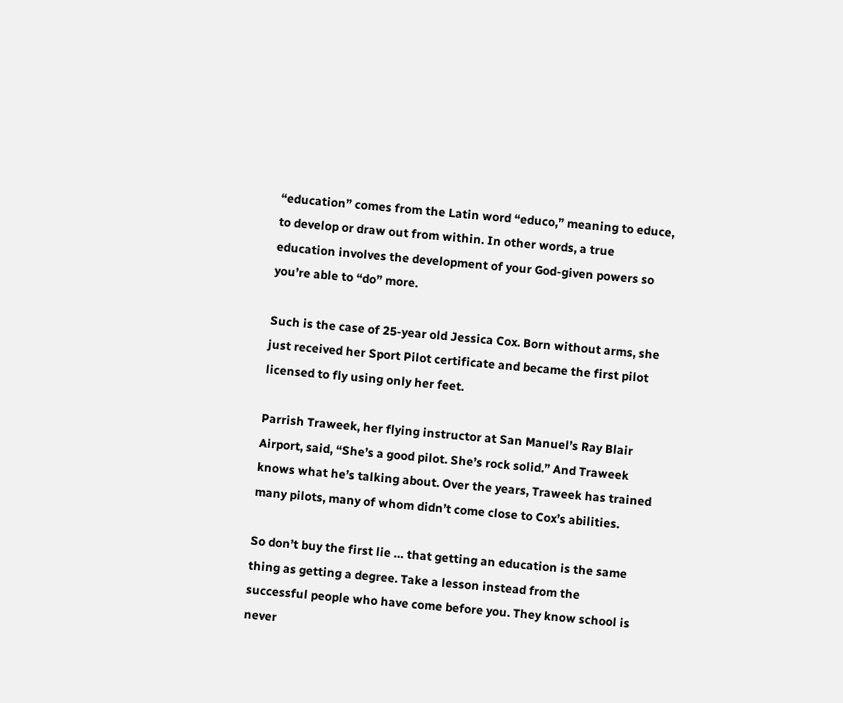“education” comes from the Latin word “educo,” meaning to educe, to develop or draw out from within. In other words, a true education involves the development of your God-given powers so you’re able to “do” more.

Such is the case of 25-year old Jessica Cox. Born without arms, she just received her Sport Pilot certificate and became the first pilot licensed to fly using only her feet.

Parrish Traweek, her flying instructor at San Manuel’s Ray Blair Airport, said, “She’s a good pilot. She’s rock solid.” And Traweek knows what he’s talking about. Over the years, Traweek has trained many pilots, many of whom didn’t come close to Cox’s abilities.

So don’t buy the first lie … that getting an education is the same thing as getting a degree. Take a lesson instead from the successful people who have come before you. They know school is never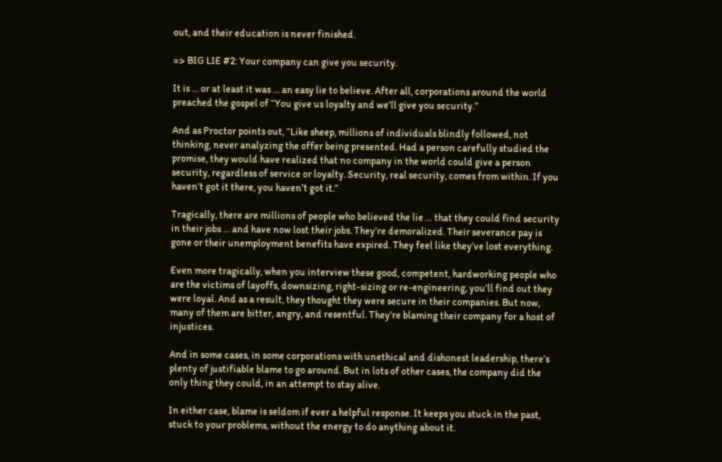out, and their education is never finished.

=> BIG LIE #2: Your company can give you security.

It is … or at least it was … an easy lie to believe. After all, corporations around the world preached the gospel of “You give us loyalty and we’ll give you security.”

And as Proctor points out, “Like sheep, millions of individuals blindly followed, not thinking, never analyzing the offer being presented. Had a person carefully studied the promise, they would have realized that no company in the world could give a person security, regardless of service or loyalty. Security, real security, comes from within. If you haven’t got it there, you haven’t got it.”

Tragically, there are millions of people who believed the lie … that they could find security in their jobs … and have now lost their jobs. They’re demoralized. Their severance pay is gone or their unemployment benefits have expired. They feel like they’ve lost everything.

Even more tragically, when you interview these good, competent, hardworking people who are the victims of layoffs, downsizing, right-sizing or re-engineering, you’ll find out they were loyal. And as a result, they thought they were secure in their companies. But now, many of them are bitter, angry, and resentful. They’re blaming their company for a host of injustices.

And in some cases, in some corporations with unethical and dishonest leadership, there’s plenty of justifiable blame to go around. But in lots of other cases, the company did the only thing they could, in an attempt to stay alive.

In either case, blame is seldom if ever a helpful response. It keeps you stuck in the past, stuck to your problems, without the energy to do anything about it.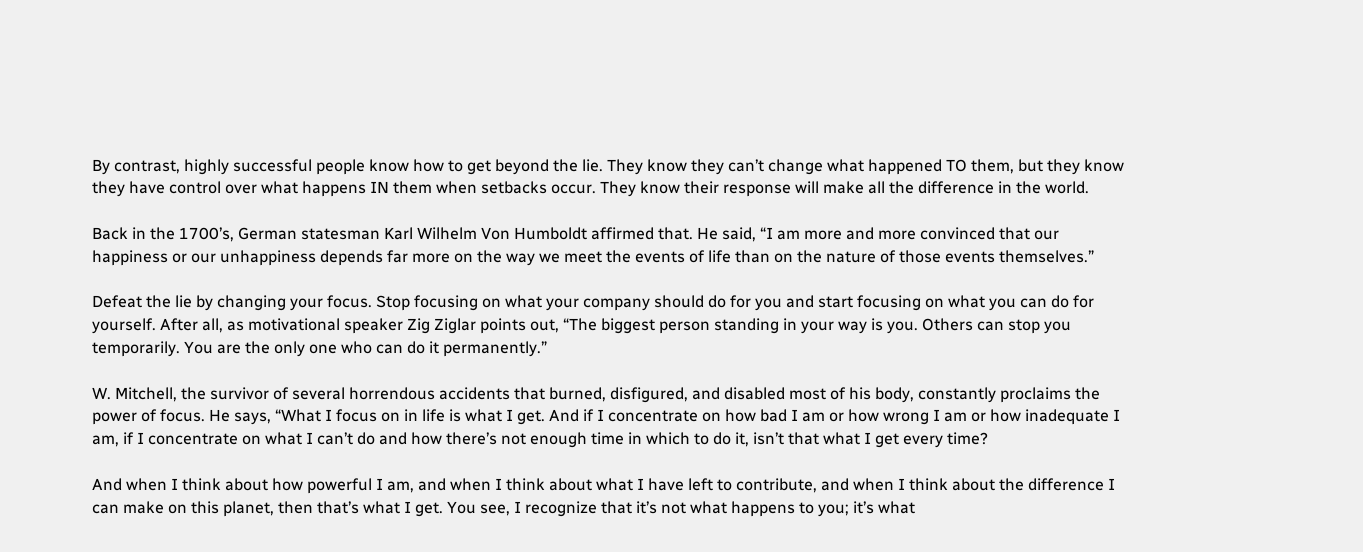By contrast, highly successful people know how to get beyond the lie. They know they can’t change what happened TO them, but they know they have control over what happens IN them when setbacks occur. They know their response will make all the difference in the world.

Back in the 1700’s, German statesman Karl Wilhelm Von Humboldt affirmed that. He said, “I am more and more convinced that our happiness or our unhappiness depends far more on the way we meet the events of life than on the nature of those events themselves.”

Defeat the lie by changing your focus. Stop focusing on what your company should do for you and start focusing on what you can do for yourself. After all, as motivational speaker Zig Ziglar points out, “The biggest person standing in your way is you. Others can stop you temporarily. You are the only one who can do it permanently.”

W. Mitchell, the survivor of several horrendous accidents that burned, disfigured, and disabled most of his body, constantly proclaims the power of focus. He says, “What I focus on in life is what I get. And if I concentrate on how bad I am or how wrong I am or how inadequate I am, if I concentrate on what I can’t do and how there’s not enough time in which to do it, isn’t that what I get every time?

And when I think about how powerful I am, and when I think about what I have left to contribute, and when I think about the difference I can make on this planet, then that’s what I get. You see, I recognize that it’s not what happens to you; it’s what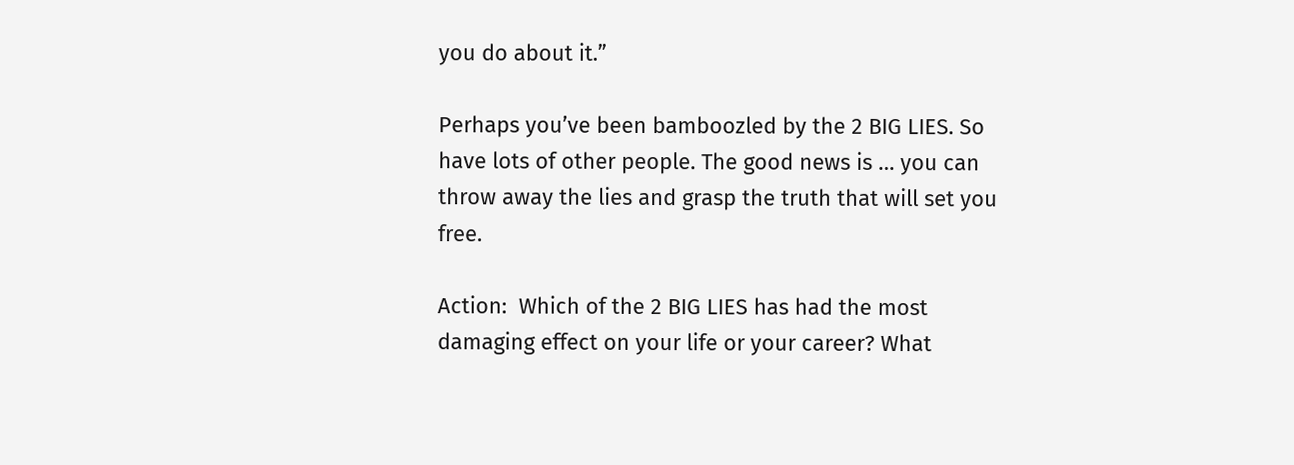you do about it.”

Perhaps you’ve been bamboozled by the 2 BIG LIES. So have lots of other people. The good news is … you can throw away the lies and grasp the truth that will set you free.

Action:  Which of the 2 BIG LIES has had the most damaging effect on your life or your career? What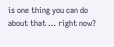is one thing you can do about that … right now?